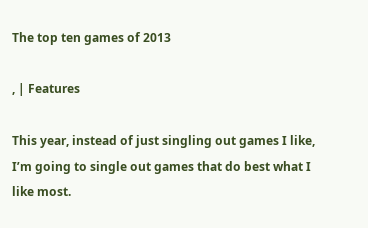The top ten games of 2013

, | Features

This year, instead of just singling out games I like, I’m going to single out games that do best what I like most.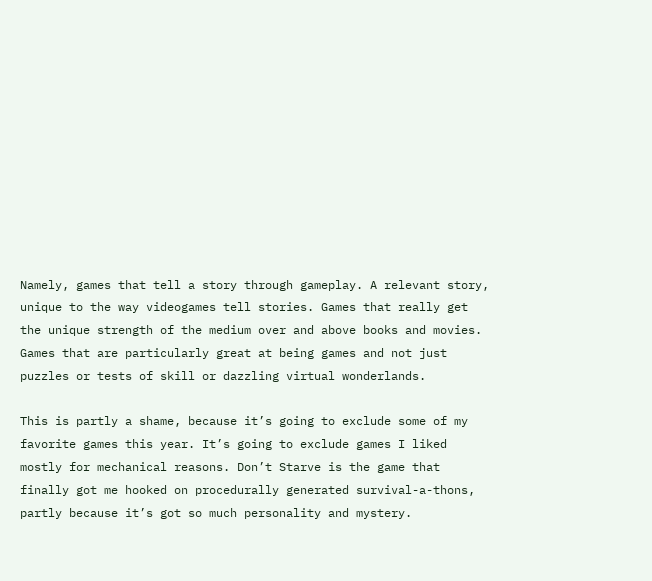Namely, games that tell a story through gameplay. A relevant story, unique to the way videogames tell stories. Games that really get the unique strength of the medium over and above books and movies. Games that are particularly great at being games and not just puzzles or tests of skill or dazzling virtual wonderlands.

This is partly a shame, because it’s going to exclude some of my favorite games this year. It’s going to exclude games I liked mostly for mechanical reasons. Don’t Starve is the game that finally got me hooked on procedurally generated survival-a-thons, partly because it’s got so much personality and mystery.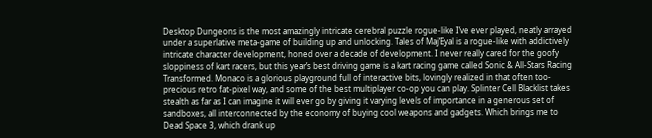Desktop Dungeons is the most amazingly intricate cerebral puzzle rogue-like I’ve ever played, neatly arrayed under a superlative meta-game of building up and unlocking. Tales of Maj’Eyal is a rogue-like with addictively intricate character development, honed over a decade of development. I never really cared for the goofy sloppiness of kart racers, but this year’s best driving game is a kart racing game called Sonic & All-Stars Racing Transformed. Monaco is a glorious playground full of interactive bits, lovingly realized in that often too-precious retro fat-pixel way, and some of the best multiplayer co-op you can play. Splinter Cell Blacklist takes stealth as far as I can imagine it will ever go by giving it varying levels of importance in a generous set of sandboxes, all interconnected by the economy of buying cool weapons and gadgets. Which brings me to Dead Space 3, which drank up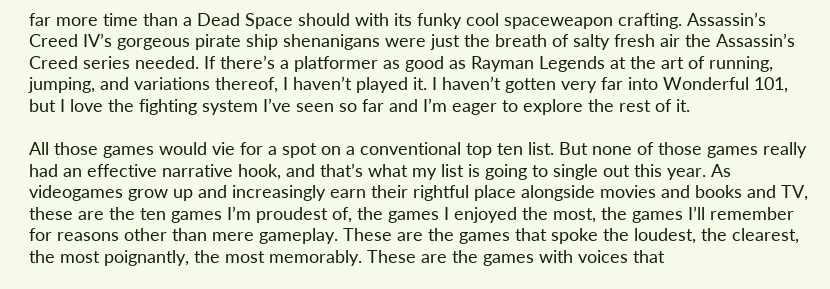far more time than a Dead Space should with its funky cool spaceweapon crafting. Assassin’s Creed IV’s gorgeous pirate ship shenanigans were just the breath of salty fresh air the Assassin’s Creed series needed. If there’s a platformer as good as Rayman Legends at the art of running, jumping, and variations thereof, I haven’t played it. I haven’t gotten very far into Wonderful 101, but I love the fighting system I’ve seen so far and I’m eager to explore the rest of it.

All those games would vie for a spot on a conventional top ten list. But none of those games really had an effective narrative hook, and that’s what my list is going to single out this year. As videogames grow up and increasingly earn their rightful place alongside movies and books and TV, these are the ten games I’m proudest of, the games I enjoyed the most, the games I’ll remember for reasons other than mere gameplay. These are the games that spoke the loudest, the clearest, the most poignantly, the most memorably. These are the games with voices that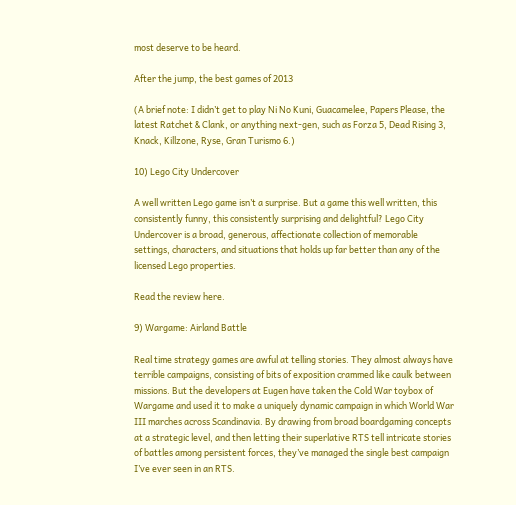most deserve to be heard.

After the jump, the best games of 2013

(A brief note: I didn’t get to play Ni No Kuni, Guacamelee, Papers Please, the latest Ratchet & Clank, or anything next-gen, such as Forza 5, Dead Rising 3, Knack, Killzone, Ryse, Gran Turismo 6.)

10) Lego City Undercover

A well written Lego game isn’t a surprise. But a game this well written, this consistently funny, this consistently surprising and delightful? Lego City Undercover is a broad, generous, affectionate collection of memorable settings, characters, and situations that holds up far better than any of the licensed Lego properties.

Read the review here.

9) Wargame: Airland Battle

Real time strategy games are awful at telling stories. They almost always have terrible campaigns, consisting of bits of exposition crammed like caulk between missions. But the developers at Eugen have taken the Cold War toybox of Wargame and used it to make a uniquely dynamic campaign in which World War III marches across Scandinavia. By drawing from broad boardgaming concepts at a strategic level, and then letting their superlative RTS tell intricate stories of battles among persistent forces, they’ve managed the single best campaign I’ve ever seen in an RTS.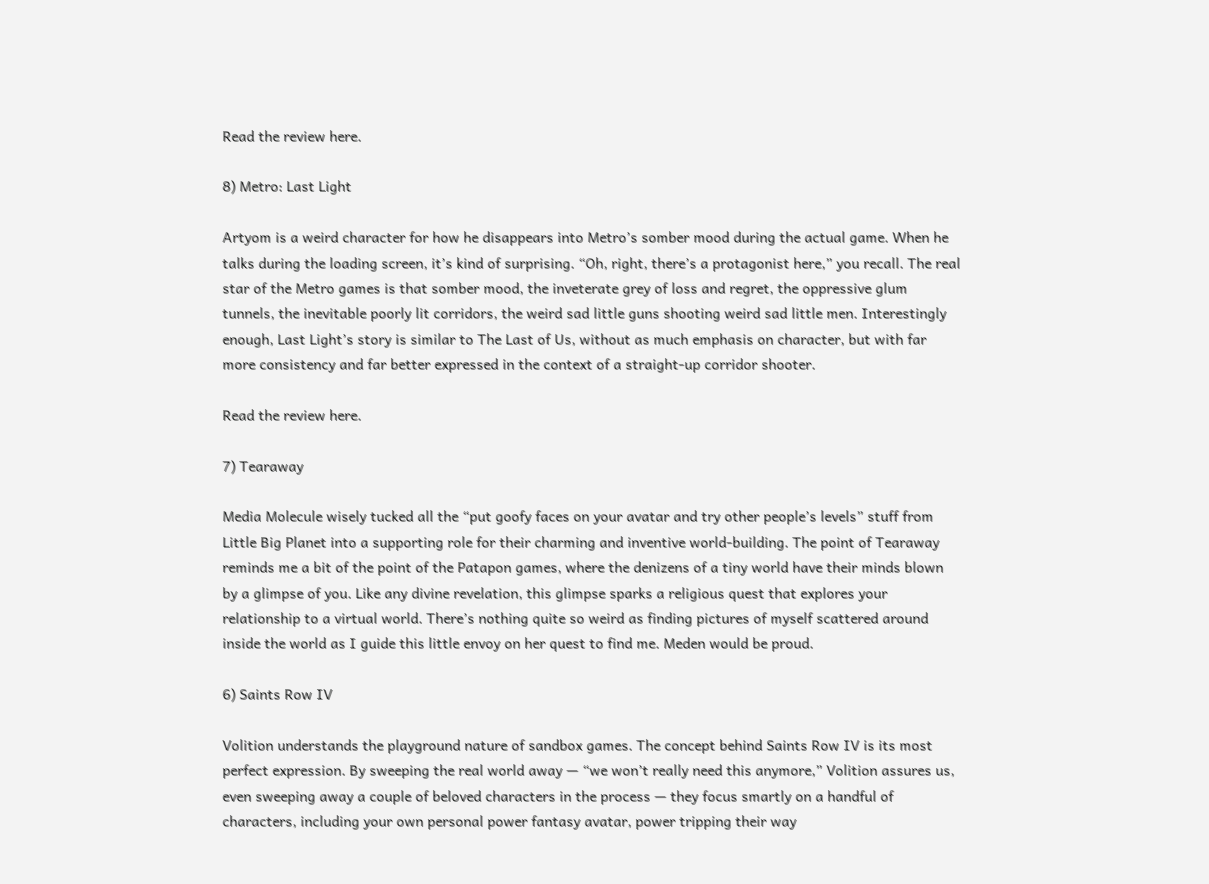Read the review here.

8) Metro: Last Light

Artyom is a weird character for how he disappears into Metro’s somber mood during the actual game. When he talks during the loading screen, it’s kind of surprising. “Oh, right, there’s a protagonist here,” you recall. The real star of the Metro games is that somber mood, the inveterate grey of loss and regret, the oppressive glum tunnels, the inevitable poorly lit corridors, the weird sad little guns shooting weird sad little men. Interestingly enough, Last Light’s story is similar to The Last of Us, without as much emphasis on character, but with far more consistency and far better expressed in the context of a straight-up corridor shooter.

Read the review here.

7) Tearaway

Media Molecule wisely tucked all the “put goofy faces on your avatar and try other people’s levels” stuff from Little Big Planet into a supporting role for their charming and inventive world-building. The point of Tearaway reminds me a bit of the point of the Patapon games, where the denizens of a tiny world have their minds blown by a glimpse of you. Like any divine revelation, this glimpse sparks a religious quest that explores your relationship to a virtual world. There’s nothing quite so weird as finding pictures of myself scattered around inside the world as I guide this little envoy on her quest to find me. Meden would be proud.

6) Saints Row IV

Volition understands the playground nature of sandbox games. The concept behind Saints Row IV is its most perfect expression. By sweeping the real world away — “we won’t really need this anymore,” Volition assures us, even sweeping away a couple of beloved characters in the process — they focus smartly on a handful of characters, including your own personal power fantasy avatar, power tripping their way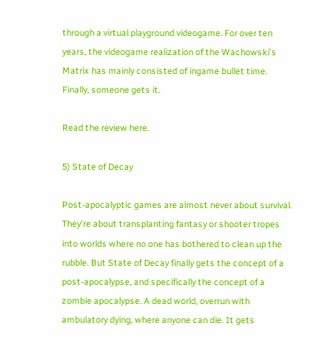through a virtual playground videogame. For over ten years, the videogame realization of the Wachowski’s Matrix has mainly consisted of ingame bullet time. Finally, someone gets it.

Read the review here.

5) State of Decay

Post-apocalyptic games are almost never about survival. They’re about transplanting fantasy or shooter tropes into worlds where no one has bothered to clean up the rubble. But State of Decay finally gets the concept of a post-apocalypse, and specifically the concept of a zombie apocalypse. A dead world, overrun with ambulatory dying, where anyone can die. It gets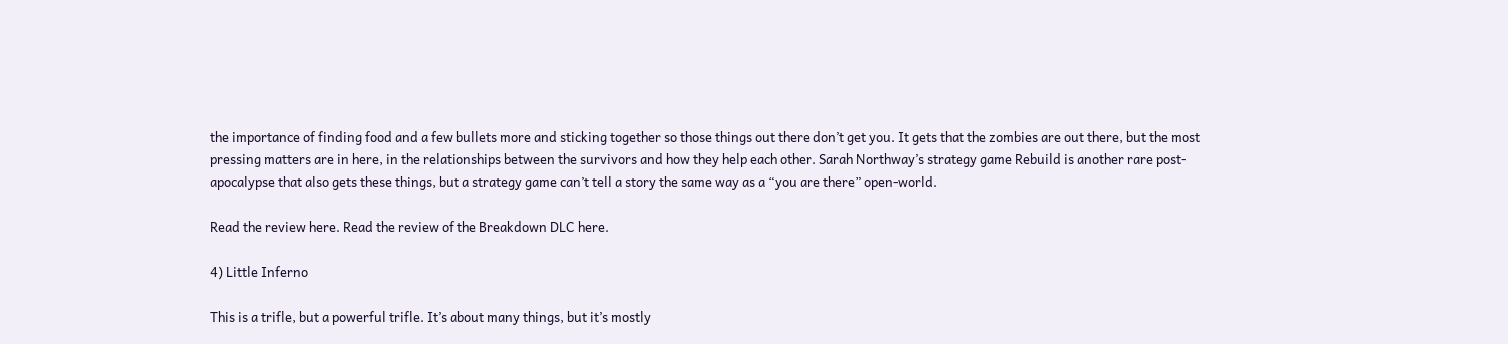the importance of finding food and a few bullets more and sticking together so those things out there don’t get you. It gets that the zombies are out there, but the most pressing matters are in here, in the relationships between the survivors and how they help each other. Sarah Northway’s strategy game Rebuild is another rare post-apocalypse that also gets these things, but a strategy game can’t tell a story the same way as a “you are there” open-world.

Read the review here. Read the review of the Breakdown DLC here.

4) Little Inferno

This is a trifle, but a powerful trifle. It’s about many things, but it’s mostly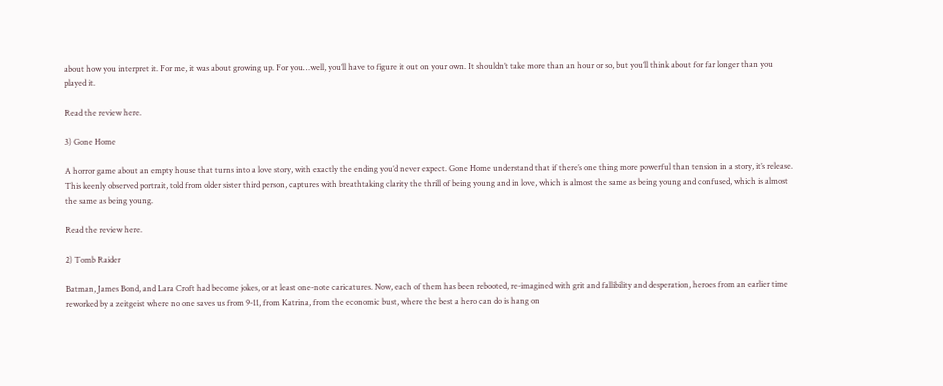about how you interpret it. For me, it was about growing up. For you…well, you’ll have to figure it out on your own. It shouldn’t take more than an hour or so, but you’ll think about for far longer than you played it.

Read the review here.

3) Gone Home

A horror game about an empty house that turns into a love story, with exactly the ending you’d never expect. Gone Home understand that if there’s one thing more powerful than tension in a story, it’s release. This keenly observed portrait, told from older sister third person, captures with breathtaking clarity the thrill of being young and in love, which is almost the same as being young and confused, which is almost the same as being young.

Read the review here.

2) Tomb Raider

Batman, James Bond, and Lara Croft had become jokes, or at least one-note caricatures. Now, each of them has been rebooted, re-imagined with grit and fallibility and desperation, heroes from an earlier time reworked by a zeitgeist where no one saves us from 9-11, from Katrina, from the economic bust, where the best a hero can do is hang on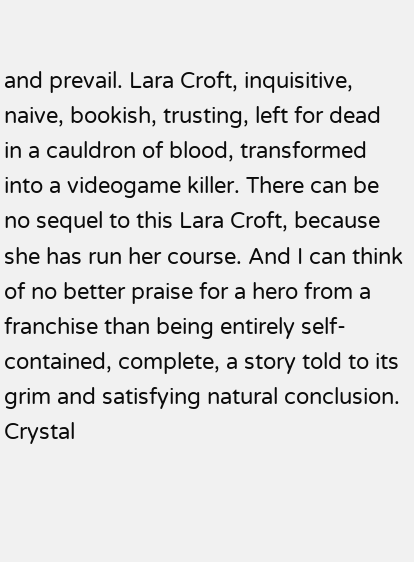and prevail. Lara Croft, inquisitive, naive, bookish, trusting, left for dead in a cauldron of blood, transformed into a videogame killer. There can be no sequel to this Lara Croft, because she has run her course. And I can think of no better praise for a hero from a franchise than being entirely self-contained, complete, a story told to its grim and satisfying natural conclusion. Crystal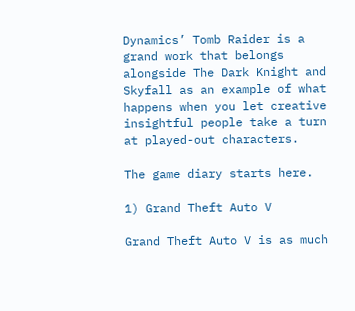Dynamics’ Tomb Raider is a grand work that belongs alongside The Dark Knight and Skyfall as an example of what happens when you let creative insightful people take a turn at played-out characters.

The game diary starts here.

1) Grand Theft Auto V

Grand Theft Auto V is as much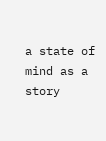a state of mind as a story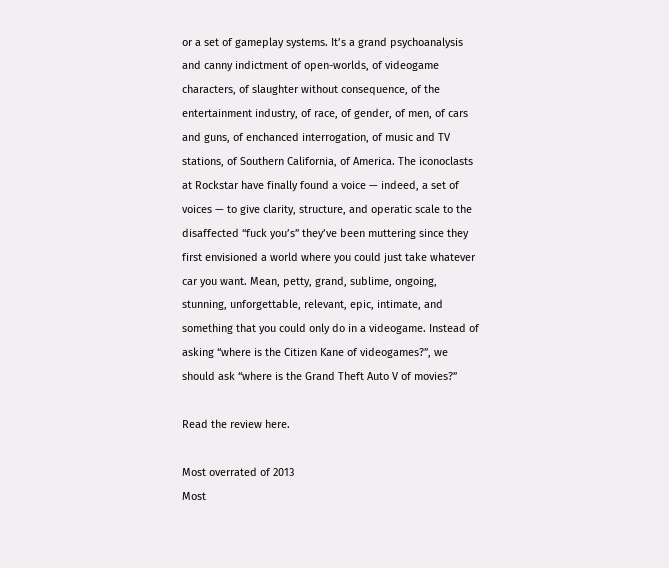or a set of gameplay systems. It’s a grand psychoanalysis and canny indictment of open-worlds, of videogame characters, of slaughter without consequence, of the entertainment industry, of race, of gender, of men, of cars and guns, of enchanced interrogation, of music and TV stations, of Southern California, of America. The iconoclasts at Rockstar have finally found a voice — indeed, a set of voices — to give clarity, structure, and operatic scale to the disaffected “fuck you’s” they’ve been muttering since they first envisioned a world where you could just take whatever car you want. Mean, petty, grand, sublime, ongoing, stunning, unforgettable, relevant, epic, intimate, and something that you could only do in a videogame. Instead of asking “where is the Citizen Kane of videogames?”, we should ask “where is the Grand Theft Auto V of movies?”

Read the review here.

Most overrated of 2013
Most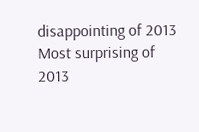disappointing of 2013
Most surprising of 2013